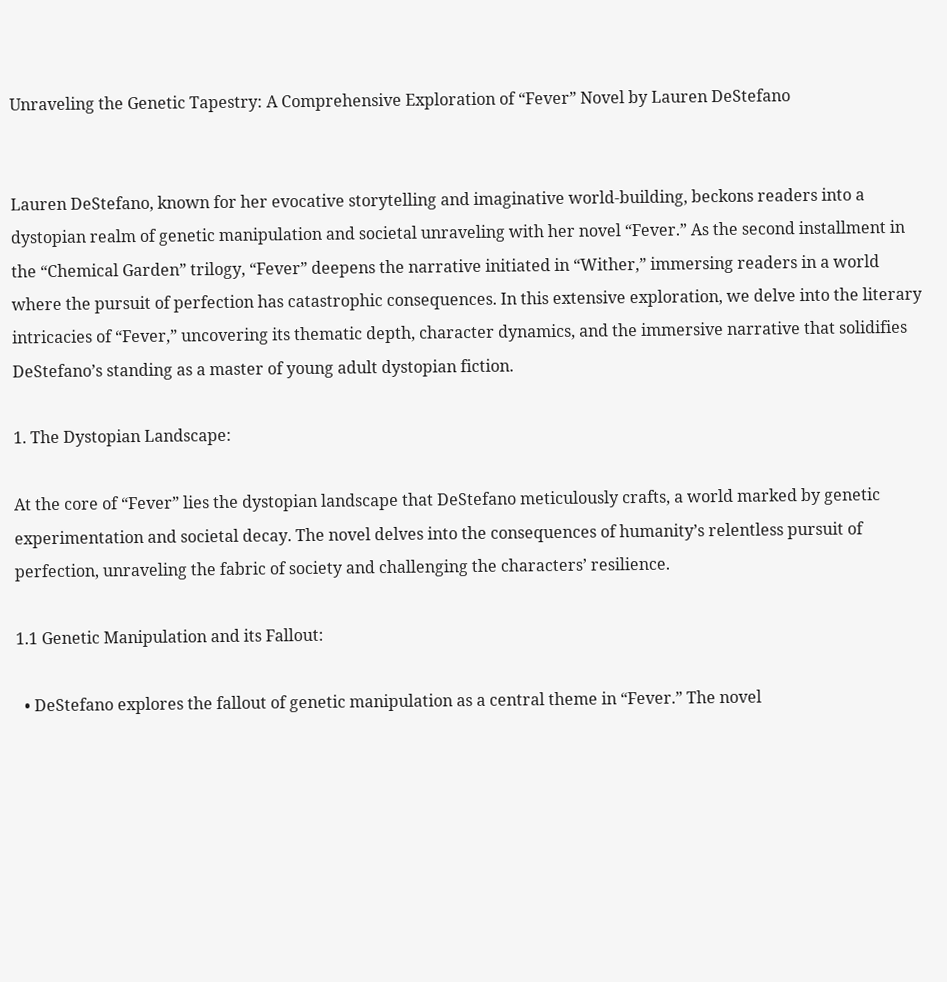Unraveling the Genetic Tapestry: A Comprehensive Exploration of “Fever” Novel by Lauren DeStefano


Lauren DeStefano, known for her evocative storytelling and imaginative world-building, beckons readers into a dystopian realm of genetic manipulation and societal unraveling with her novel “Fever.” As the second installment in the “Chemical Garden” trilogy, “Fever” deepens the narrative initiated in “Wither,” immersing readers in a world where the pursuit of perfection has catastrophic consequences. In this extensive exploration, we delve into the literary intricacies of “Fever,” uncovering its thematic depth, character dynamics, and the immersive narrative that solidifies DeStefano’s standing as a master of young adult dystopian fiction.

1. The Dystopian Landscape:

At the core of “Fever” lies the dystopian landscape that DeStefano meticulously crafts, a world marked by genetic experimentation and societal decay. The novel delves into the consequences of humanity’s relentless pursuit of perfection, unraveling the fabric of society and challenging the characters’ resilience.

1.1 Genetic Manipulation and its Fallout:

  • DeStefano explores the fallout of genetic manipulation as a central theme in “Fever.” The novel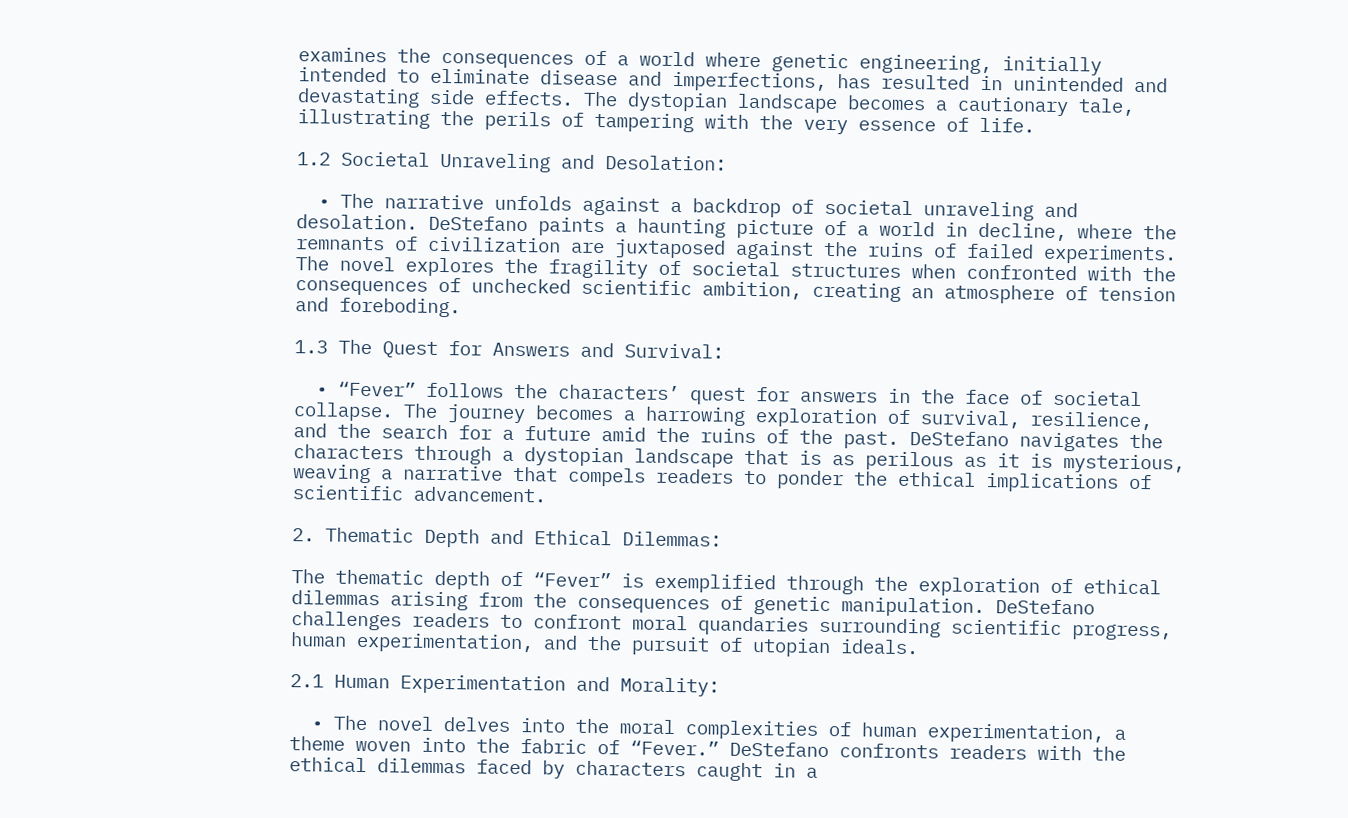examines the consequences of a world where genetic engineering, initially intended to eliminate disease and imperfections, has resulted in unintended and devastating side effects. The dystopian landscape becomes a cautionary tale, illustrating the perils of tampering with the very essence of life.

1.2 Societal Unraveling and Desolation:

  • The narrative unfolds against a backdrop of societal unraveling and desolation. DeStefano paints a haunting picture of a world in decline, where the remnants of civilization are juxtaposed against the ruins of failed experiments. The novel explores the fragility of societal structures when confronted with the consequences of unchecked scientific ambition, creating an atmosphere of tension and foreboding.

1.3 The Quest for Answers and Survival:

  • “Fever” follows the characters’ quest for answers in the face of societal collapse. The journey becomes a harrowing exploration of survival, resilience, and the search for a future amid the ruins of the past. DeStefano navigates the characters through a dystopian landscape that is as perilous as it is mysterious, weaving a narrative that compels readers to ponder the ethical implications of scientific advancement.

2. Thematic Depth and Ethical Dilemmas:

The thematic depth of “Fever” is exemplified through the exploration of ethical dilemmas arising from the consequences of genetic manipulation. DeStefano challenges readers to confront moral quandaries surrounding scientific progress, human experimentation, and the pursuit of utopian ideals.

2.1 Human Experimentation and Morality:

  • The novel delves into the moral complexities of human experimentation, a theme woven into the fabric of “Fever.” DeStefano confronts readers with the ethical dilemmas faced by characters caught in a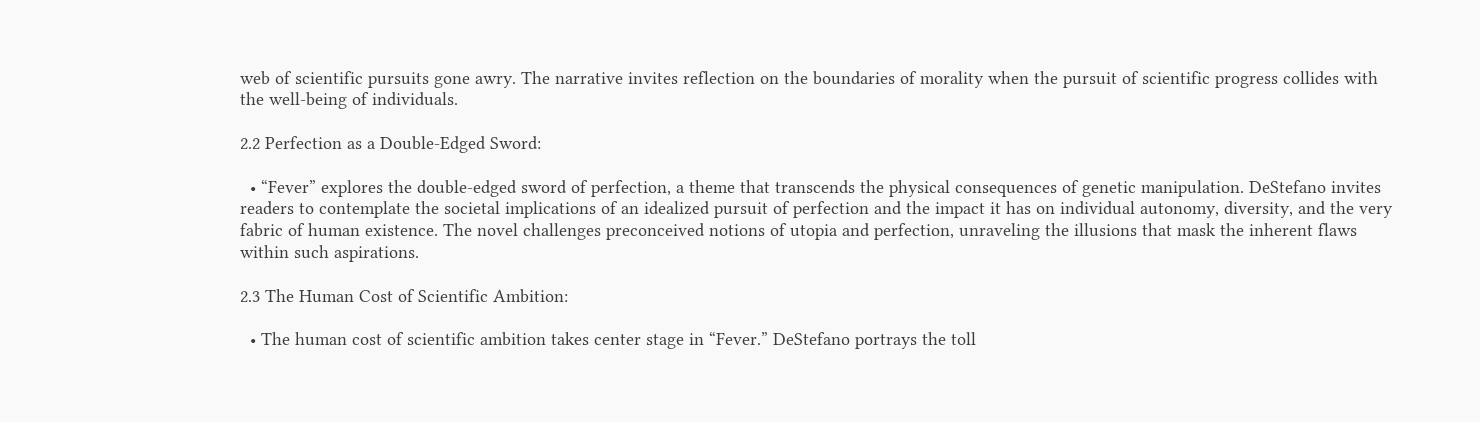web of scientific pursuits gone awry. The narrative invites reflection on the boundaries of morality when the pursuit of scientific progress collides with the well-being of individuals.

2.2 Perfection as a Double-Edged Sword:

  • “Fever” explores the double-edged sword of perfection, a theme that transcends the physical consequences of genetic manipulation. DeStefano invites readers to contemplate the societal implications of an idealized pursuit of perfection and the impact it has on individual autonomy, diversity, and the very fabric of human existence. The novel challenges preconceived notions of utopia and perfection, unraveling the illusions that mask the inherent flaws within such aspirations.

2.3 The Human Cost of Scientific Ambition:

  • The human cost of scientific ambition takes center stage in “Fever.” DeStefano portrays the toll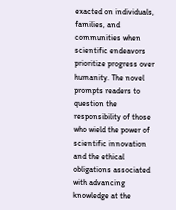exacted on individuals, families, and communities when scientific endeavors prioritize progress over humanity. The novel prompts readers to question the responsibility of those who wield the power of scientific innovation and the ethical obligations associated with advancing knowledge at the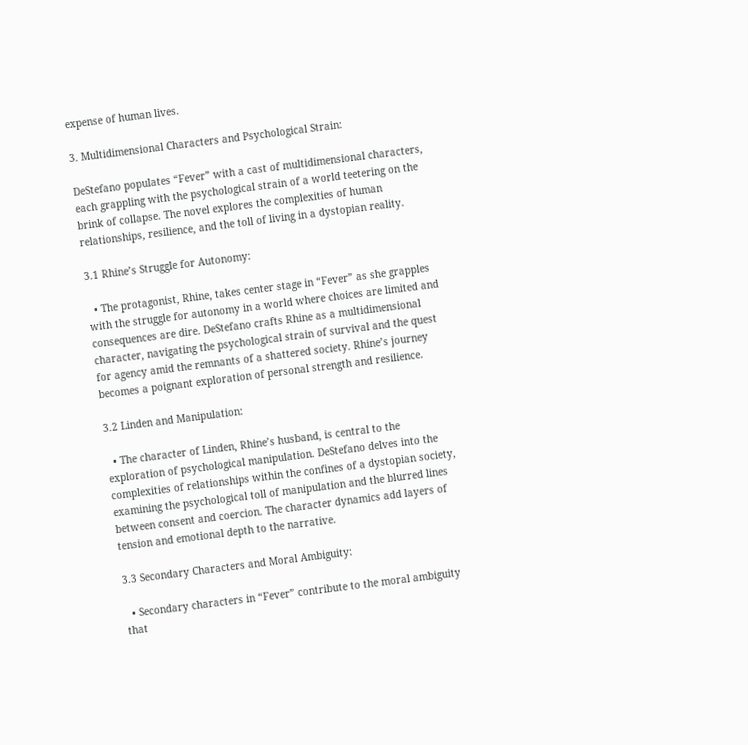expense of human lives.

3. Multidimensional Characters and Psychological Strain:

DeStefano populates “Fever” with a cast of multidimensional characters, each grappling with the psychological strain of a world teetering on the brink of collapse. The novel explores the complexities of human relationships, resilience, and the toll of living in a dystopian reality.

3.1 Rhine’s Struggle for Autonomy:

  • The protagonist, Rhine, takes center stage in “Fever” as she grapples with the struggle for autonomy in a world where choices are limited and consequences are dire. DeStefano crafts Rhine as a multidimensional character, navigating the psychological strain of survival and the quest for agency amid the remnants of a shattered society. Rhine’s journey becomes a poignant exploration of personal strength and resilience.

3.2 Linden and Manipulation:

  • The character of Linden, Rhine’s husband, is central to the exploration of psychological manipulation. DeStefano delves into the complexities of relationships within the confines of a dystopian society, examining the psychological toll of manipulation and the blurred lines between consent and coercion. The character dynamics add layers of tension and emotional depth to the narrative.

3.3 Secondary Characters and Moral Ambiguity:

  • Secondary characters in “Fever” contribute to the moral ambiguity that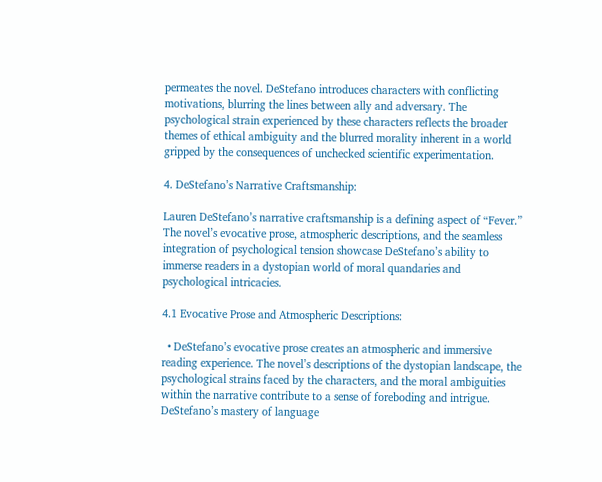permeates the novel. DeStefano introduces characters with conflicting motivations, blurring the lines between ally and adversary. The psychological strain experienced by these characters reflects the broader themes of ethical ambiguity and the blurred morality inherent in a world gripped by the consequences of unchecked scientific experimentation.

4. DeStefano’s Narrative Craftsmanship:

Lauren DeStefano’s narrative craftsmanship is a defining aspect of “Fever.” The novel’s evocative prose, atmospheric descriptions, and the seamless integration of psychological tension showcase DeStefano’s ability to immerse readers in a dystopian world of moral quandaries and psychological intricacies.

4.1 Evocative Prose and Atmospheric Descriptions:

  • DeStefano’s evocative prose creates an atmospheric and immersive reading experience. The novel’s descriptions of the dystopian landscape, the psychological strains faced by the characters, and the moral ambiguities within the narrative contribute to a sense of foreboding and intrigue. DeStefano’s mastery of language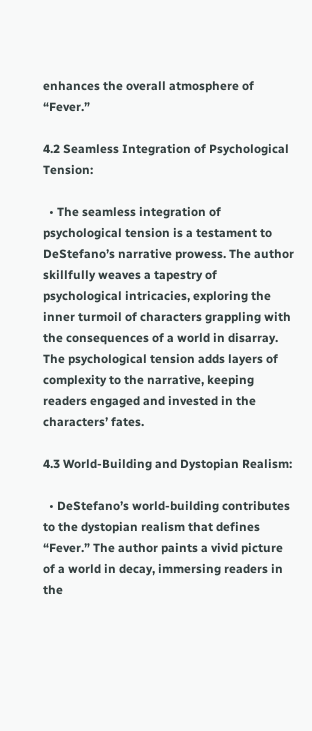enhances the overall atmosphere of “Fever.”

4.2 Seamless Integration of Psychological Tension:

  • The seamless integration of psychological tension is a testament to DeStefano’s narrative prowess. The author skillfully weaves a tapestry of psychological intricacies, exploring the inner turmoil of characters grappling with the consequences of a world in disarray. The psychological tension adds layers of complexity to the narrative, keeping readers engaged and invested in the characters’ fates.

4.3 World-Building and Dystopian Realism:

  • DeStefano’s world-building contributes to the dystopian realism that defines “Fever.” The author paints a vivid picture of a world in decay, immersing readers in the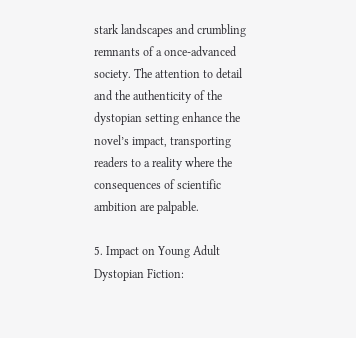stark landscapes and crumbling remnants of a once-advanced society. The attention to detail and the authenticity of the dystopian setting enhance the novel’s impact, transporting readers to a reality where the consequences of scientific ambition are palpable.

5. Impact on Young Adult Dystopian Fiction: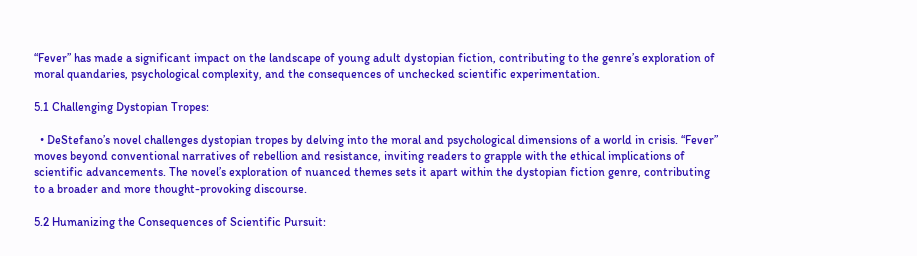“Fever” has made a significant impact on the landscape of young adult dystopian fiction, contributing to the genre’s exploration of moral quandaries, psychological complexity, and the consequences of unchecked scientific experimentation.

5.1 Challenging Dystopian Tropes:

  • DeStefano’s novel challenges dystopian tropes by delving into the moral and psychological dimensions of a world in crisis. “Fever” moves beyond conventional narratives of rebellion and resistance, inviting readers to grapple with the ethical implications of scientific advancements. The novel’s exploration of nuanced themes sets it apart within the dystopian fiction genre, contributing to a broader and more thought-provoking discourse.

5.2 Humanizing the Consequences of Scientific Pursuit: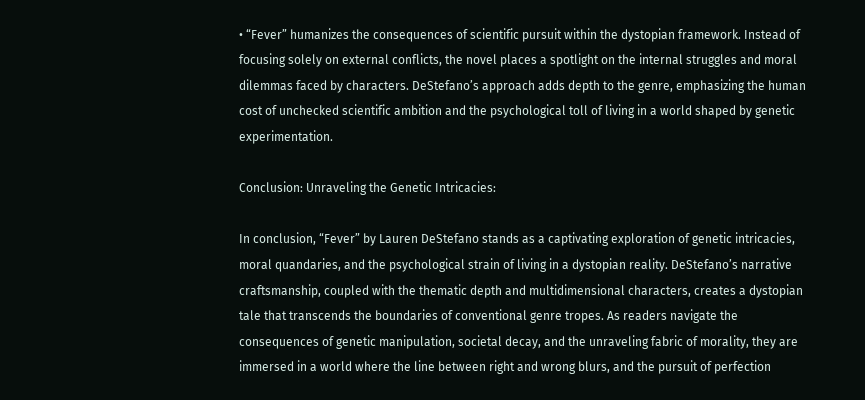• “Fever” humanizes the consequences of scientific pursuit within the dystopian framework. Instead of focusing solely on external conflicts, the novel places a spotlight on the internal struggles and moral dilemmas faced by characters. DeStefano’s approach adds depth to the genre, emphasizing the human cost of unchecked scientific ambition and the psychological toll of living in a world shaped by genetic experimentation.

Conclusion: Unraveling the Genetic Intricacies:

In conclusion, “Fever” by Lauren DeStefano stands as a captivating exploration of genetic intricacies, moral quandaries, and the psychological strain of living in a dystopian reality. DeStefano’s narrative craftsmanship, coupled with the thematic depth and multidimensional characters, creates a dystopian tale that transcends the boundaries of conventional genre tropes. As readers navigate the consequences of genetic manipulation, societal decay, and the unraveling fabric of morality, they are immersed in a world where the line between right and wrong blurs, and the pursuit of perfection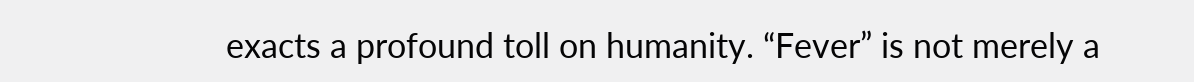exacts a profound toll on humanity. “Fever” is not merely a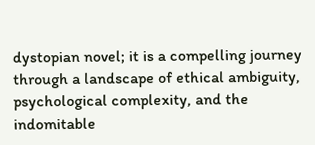dystopian novel; it is a compelling journey through a landscape of ethical ambiguity, psychological complexity, and the indomitable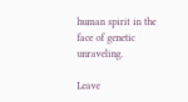human spirit in the face of genetic unraveling.

Leave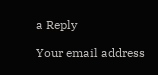a Reply

Your email address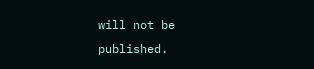will not be published.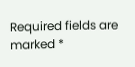Required fields are marked *